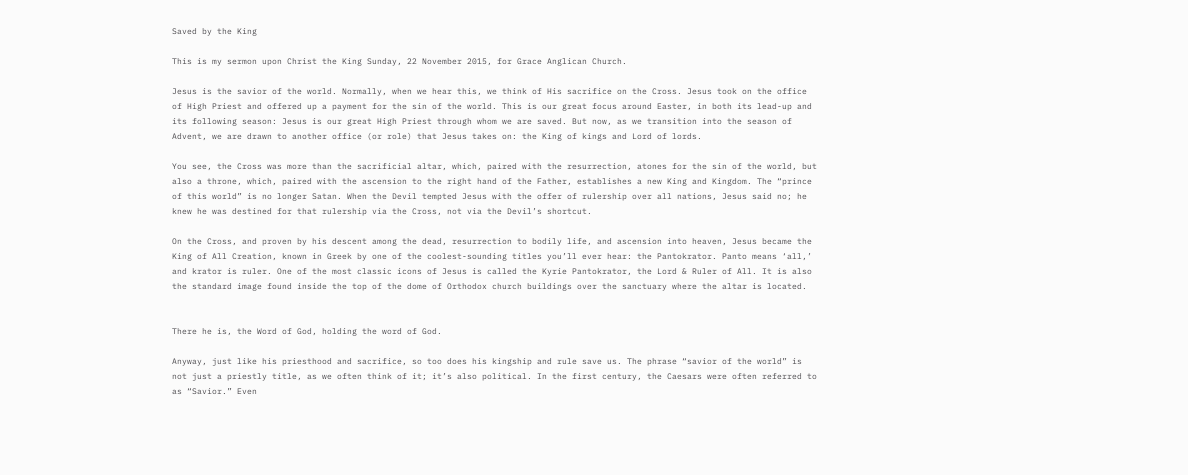Saved by the King

This is my sermon upon Christ the King Sunday, 22 November 2015, for Grace Anglican Church.

Jesus is the savior of the world. Normally, when we hear this, we think of His sacrifice on the Cross. Jesus took on the office of High Priest and offered up a payment for the sin of the world. This is our great focus around Easter, in both its lead-up and its following season: Jesus is our great High Priest through whom we are saved. But now, as we transition into the season of Advent, we are drawn to another office (or role) that Jesus takes on: the King of kings and Lord of lords.

You see, the Cross was more than the sacrificial altar, which, paired with the resurrection, atones for the sin of the world, but also a throne, which, paired with the ascension to the right hand of the Father, establishes a new King and Kingdom. The “prince of this world” is no longer Satan. When the Devil tempted Jesus with the offer of rulership over all nations, Jesus said no; he knew he was destined for that rulership via the Cross, not via the Devil’s shortcut.

On the Cross, and proven by his descent among the dead, resurrection to bodily life, and ascension into heaven, Jesus became the King of All Creation, known in Greek by one of the coolest-sounding titles you’ll ever hear: the Pantokrator. Panto means ‘all,’ and krator is ruler. One of the most classic icons of Jesus is called the Kyrie Pantokrator, the Lord & Ruler of All. It is also the standard image found inside the top of the dome of Orthodox church buildings over the sanctuary where the altar is located.


There he is, the Word of God, holding the word of God.

Anyway, just like his priesthood and sacrifice, so too does his kingship and rule save us. The phrase “savior of the world” is not just a priestly title, as we often think of it; it’s also political. In the first century, the Caesars were often referred to as “Savior.” Even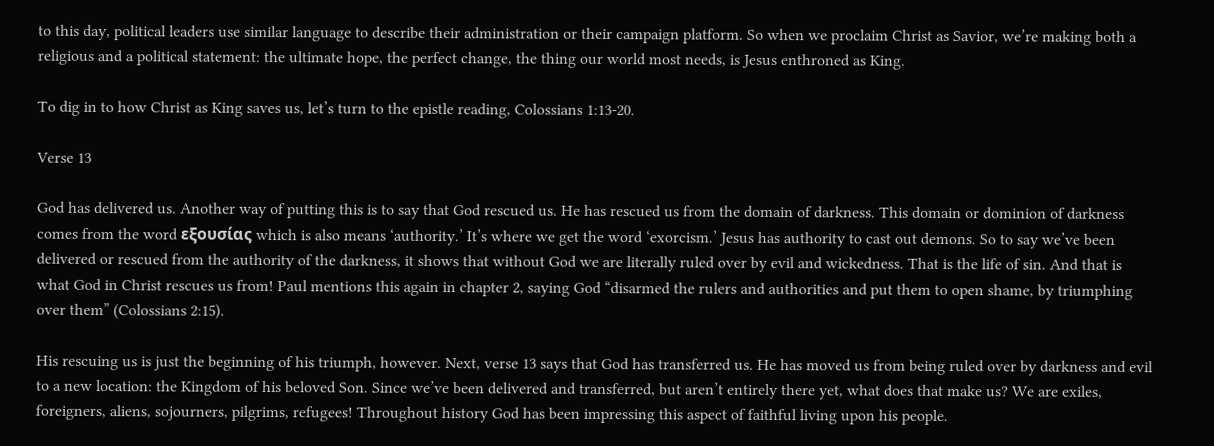to this day, political leaders use similar language to describe their administration or their campaign platform. So when we proclaim Christ as Savior, we’re making both a religious and a political statement: the ultimate hope, the perfect change, the thing our world most needs, is Jesus enthroned as King.

To dig in to how Christ as King saves us, let’s turn to the epistle reading, Colossians 1:13-20.

Verse 13

God has delivered us. Another way of putting this is to say that God rescued us. He has rescued us from the domain of darkness. This domain or dominion of darkness comes from the word εξουσίας which is also means ‘authority.’ It’s where we get the word ‘exorcism.’ Jesus has authority to cast out demons. So to say we’ve been delivered or rescued from the authority of the darkness, it shows that without God we are literally ruled over by evil and wickedness. That is the life of sin. And that is what God in Christ rescues us from! Paul mentions this again in chapter 2, saying God “disarmed the rulers and authorities and put them to open shame, by triumphing over them” (Colossians 2:15).

His rescuing us is just the beginning of his triumph, however. Next, verse 13 says that God has transferred us. He has moved us from being ruled over by darkness and evil to a new location: the Kingdom of his beloved Son. Since we’ve been delivered and transferred, but aren’t entirely there yet, what does that make us? We are exiles, foreigners, aliens, sojourners, pilgrims, refugees! Throughout history God has been impressing this aspect of faithful living upon his people.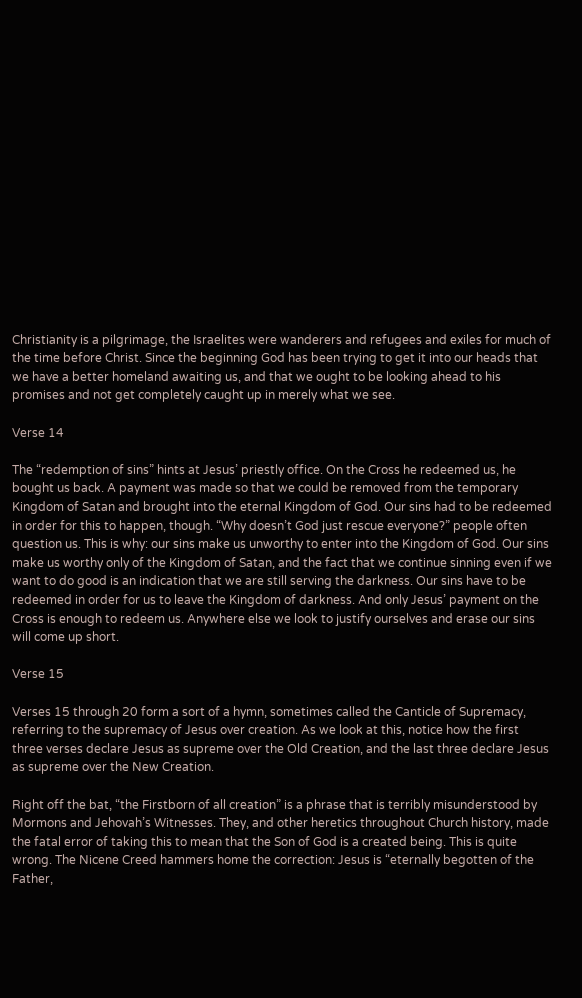Christianity is a pilgrimage, the Israelites were wanderers and refugees and exiles for much of the time before Christ. Since the beginning God has been trying to get it into our heads that we have a better homeland awaiting us, and that we ought to be looking ahead to his promises and not get completely caught up in merely what we see.

Verse 14

The “redemption of sins” hints at Jesus’ priestly office. On the Cross he redeemed us, he bought us back. A payment was made so that we could be removed from the temporary Kingdom of Satan and brought into the eternal Kingdom of God. Our sins had to be redeemed in order for this to happen, though. “Why doesn’t God just rescue everyone?” people often question us. This is why: our sins make us unworthy to enter into the Kingdom of God. Our sins make us worthy only of the Kingdom of Satan, and the fact that we continue sinning even if we want to do good is an indication that we are still serving the darkness. Our sins have to be redeemed in order for us to leave the Kingdom of darkness. And only Jesus’ payment on the Cross is enough to redeem us. Anywhere else we look to justify ourselves and erase our sins will come up short.

Verse 15

Verses 15 through 20 form a sort of a hymn, sometimes called the Canticle of Supremacy, referring to the supremacy of Jesus over creation. As we look at this, notice how the first three verses declare Jesus as supreme over the Old Creation, and the last three declare Jesus as supreme over the New Creation.

Right off the bat, “the Firstborn of all creation” is a phrase that is terribly misunderstood by Mormons and Jehovah’s Witnesses. They, and other heretics throughout Church history, made the fatal error of taking this to mean that the Son of God is a created being. This is quite wrong. The Nicene Creed hammers home the correction: Jesus is “eternally begotten of the Father,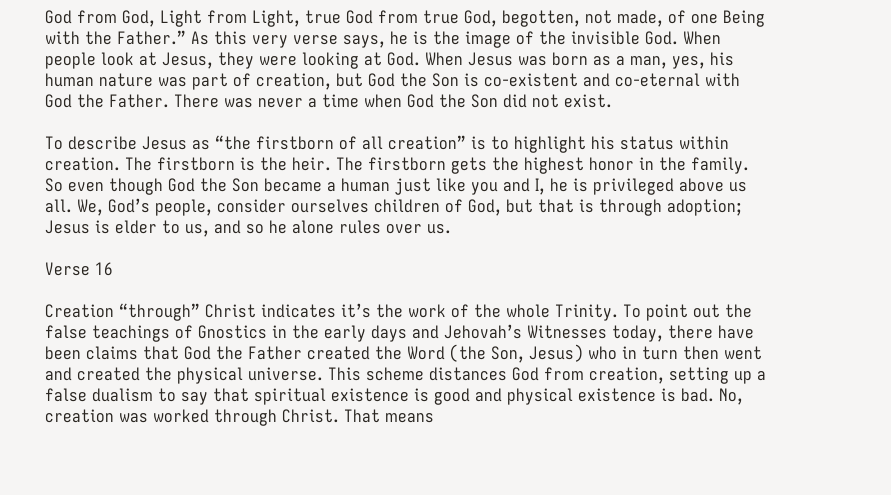God from God, Light from Light, true God from true God, begotten, not made, of one Being with the Father.” As this very verse says, he is the image of the invisible God. When people look at Jesus, they were looking at God. When Jesus was born as a man, yes, his human nature was part of creation, but God the Son is co-existent and co-eternal with God the Father. There was never a time when God the Son did not exist.

To describe Jesus as “the firstborn of all creation” is to highlight his status within creation. The firstborn is the heir. The firstborn gets the highest honor in the family. So even though God the Son became a human just like you and I, he is privileged above us all. We, God’s people, consider ourselves children of God, but that is through adoption; Jesus is elder to us, and so he alone rules over us.

Verse 16

Creation “through” Christ indicates it’s the work of the whole Trinity. To point out the false teachings of Gnostics in the early days and Jehovah’s Witnesses today, there have been claims that God the Father created the Word (the Son, Jesus) who in turn then went and created the physical universe. This scheme distances God from creation, setting up a false dualism to say that spiritual existence is good and physical existence is bad. No, creation was worked through Christ. That means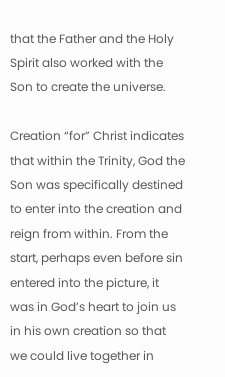that the Father and the Holy Spirit also worked with the Son to create the universe.

Creation “for” Christ indicates that within the Trinity, God the Son was specifically destined to enter into the creation and reign from within. From the start, perhaps even before sin entered into the picture, it was in God’s heart to join us in his own creation so that we could live together in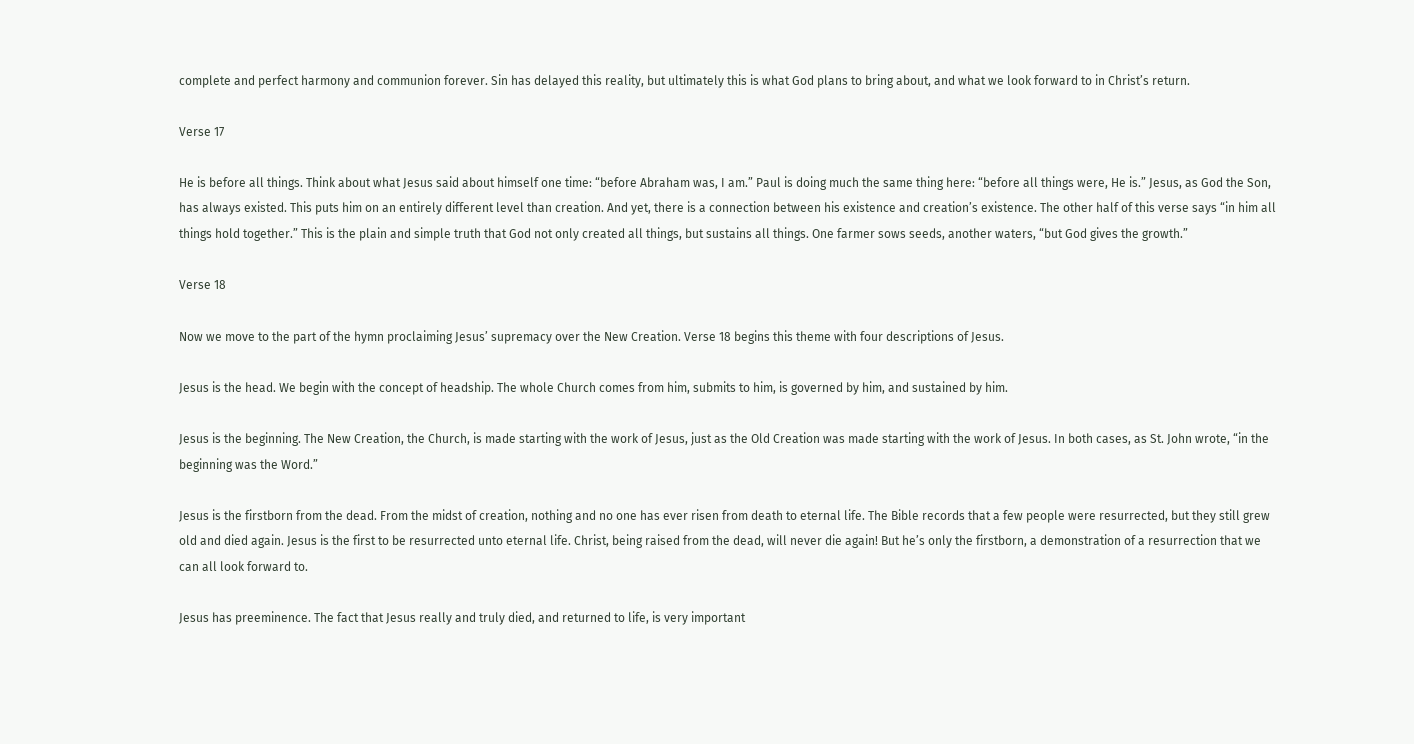complete and perfect harmony and communion forever. Sin has delayed this reality, but ultimately this is what God plans to bring about, and what we look forward to in Christ’s return.

Verse 17

He is before all things. Think about what Jesus said about himself one time: “before Abraham was, I am.” Paul is doing much the same thing here: “before all things were, He is.” Jesus, as God the Son, has always existed. This puts him on an entirely different level than creation. And yet, there is a connection between his existence and creation’s existence. The other half of this verse says “in him all things hold together.” This is the plain and simple truth that God not only created all things, but sustains all things. One farmer sows seeds, another waters, “but God gives the growth.”

Verse 18

Now we move to the part of the hymn proclaiming Jesus’ supremacy over the New Creation. Verse 18 begins this theme with four descriptions of Jesus.

Jesus is the head. We begin with the concept of headship. The whole Church comes from him, submits to him, is governed by him, and sustained by him.

Jesus is the beginning. The New Creation, the Church, is made starting with the work of Jesus, just as the Old Creation was made starting with the work of Jesus. In both cases, as St. John wrote, “in the beginning was the Word.”

Jesus is the firstborn from the dead. From the midst of creation, nothing and no one has ever risen from death to eternal life. The Bible records that a few people were resurrected, but they still grew old and died again. Jesus is the first to be resurrected unto eternal life. Christ, being raised from the dead, will never die again! But he’s only the firstborn, a demonstration of a resurrection that we can all look forward to.

Jesus has preeminence. The fact that Jesus really and truly died, and returned to life, is very important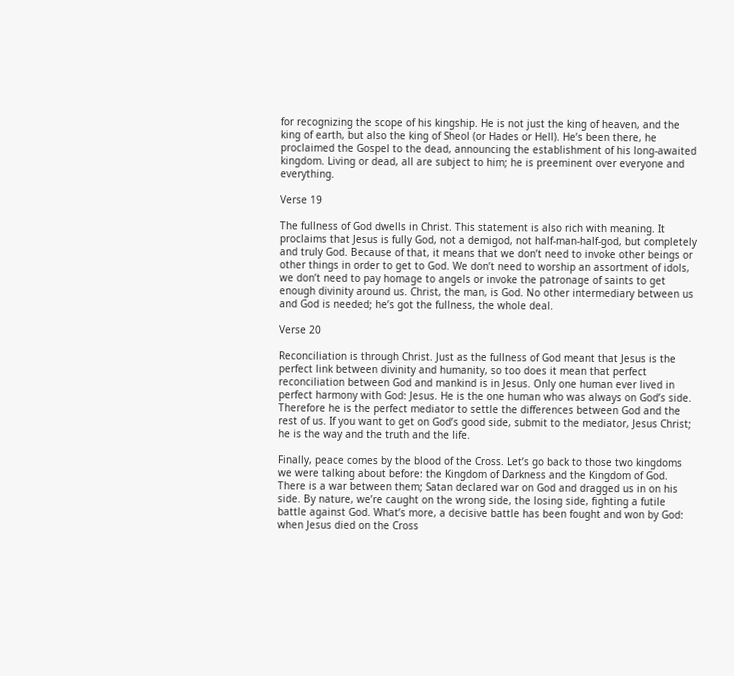for recognizing the scope of his kingship. He is not just the king of heaven, and the king of earth, but also the king of Sheol (or Hades or Hell). He’s been there, he proclaimed the Gospel to the dead, announcing the establishment of his long-awaited kingdom. Living or dead, all are subject to him; he is preeminent over everyone and everything.

Verse 19

The fullness of God dwells in Christ. This statement is also rich with meaning. It proclaims that Jesus is fully God, not a demigod, not half-man-half-god, but completely and truly God. Because of that, it means that we don’t need to invoke other beings or other things in order to get to God. We don’t need to worship an assortment of idols, we don’t need to pay homage to angels or invoke the patronage of saints to get enough divinity around us. Christ, the man, is God. No other intermediary between us and God is needed; he’s got the fullness, the whole deal.

Verse 20

Reconciliation is through Christ. Just as the fullness of God meant that Jesus is the perfect link between divinity and humanity, so too does it mean that perfect reconciliation between God and mankind is in Jesus. Only one human ever lived in perfect harmony with God: Jesus. He is the one human who was always on God’s side. Therefore he is the perfect mediator to settle the differences between God and the rest of us. If you want to get on God’s good side, submit to the mediator, Jesus Christ; he is the way and the truth and the life.

Finally, peace comes by the blood of the Cross. Let’s go back to those two kingdoms we were talking about before: the Kingdom of Darkness and the Kingdom of God. There is a war between them; Satan declared war on God and dragged us in on his side. By nature, we’re caught on the wrong side, the losing side, fighting a futile battle against God. What’s more, a decisive battle has been fought and won by God: when Jesus died on the Cross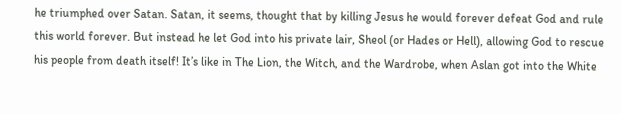he triumphed over Satan. Satan, it seems, thought that by killing Jesus he would forever defeat God and rule this world forever. But instead he let God into his private lair, Sheol (or Hades or Hell), allowing God to rescue his people from death itself! It’s like in The Lion, the Witch, and the Wardrobe, when Aslan got into the White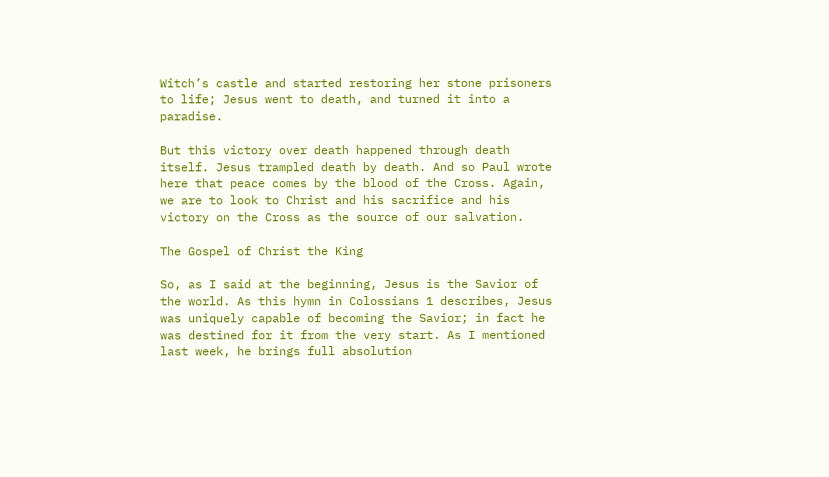Witch’s castle and started restoring her stone prisoners to life; Jesus went to death, and turned it into a paradise.

But this victory over death happened through death itself. Jesus trampled death by death. And so Paul wrote here that peace comes by the blood of the Cross. Again, we are to look to Christ and his sacrifice and his victory on the Cross as the source of our salvation.

The Gospel of Christ the King

So, as I said at the beginning, Jesus is the Savior of the world. As this hymn in Colossians 1 describes, Jesus was uniquely capable of becoming the Savior; in fact he was destined for it from the very start. As I mentioned last week, he brings full absolution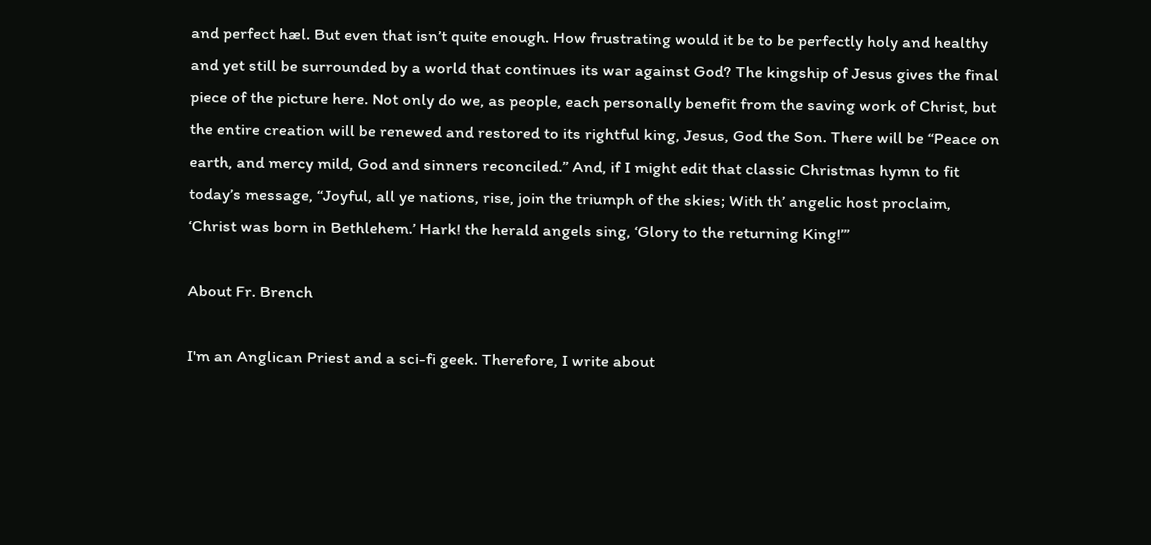and perfect hæl. But even that isn’t quite enough. How frustrating would it be to be perfectly holy and healthy and yet still be surrounded by a world that continues its war against God? The kingship of Jesus gives the final piece of the picture here. Not only do we, as people, each personally benefit from the saving work of Christ, but the entire creation will be renewed and restored to its rightful king, Jesus, God the Son. There will be “Peace on earth, and mercy mild, God and sinners reconciled.” And, if I might edit that classic Christmas hymn to fit today’s message, “Joyful, all ye nations, rise, join the triumph of the skies; With th’ angelic host proclaim, ‘Christ was born in Bethlehem.’ Hark! the herald angels sing, ‘Glory to the returning King!’”

About Fr. Brench

I'm an Anglican Priest and a sci-fi geek. Therefore, I write about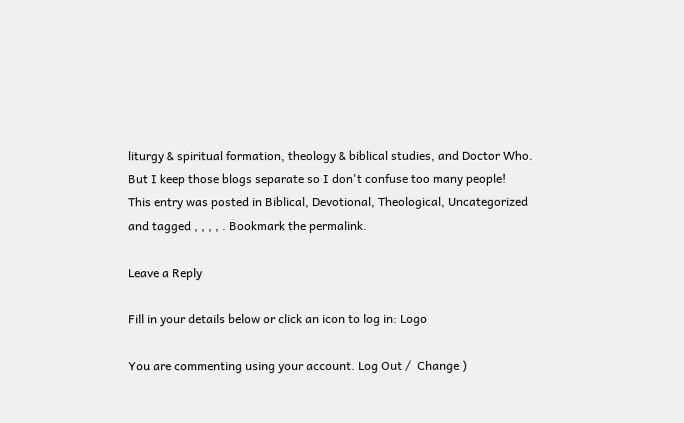liturgy & spiritual formation, theology & biblical studies, and Doctor Who. But I keep those blogs separate so I don't confuse too many people!
This entry was posted in Biblical, Devotional, Theological, Uncategorized and tagged , , , , . Bookmark the permalink.

Leave a Reply

Fill in your details below or click an icon to log in: Logo

You are commenting using your account. Log Out /  Change )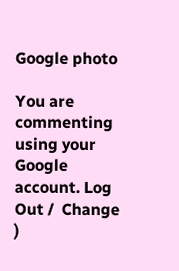Google photo

You are commenting using your Google account. Log Out /  Change )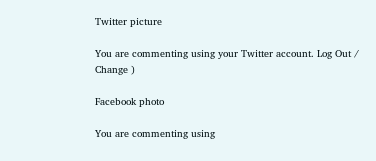Twitter picture

You are commenting using your Twitter account. Log Out /  Change )

Facebook photo

You are commenting using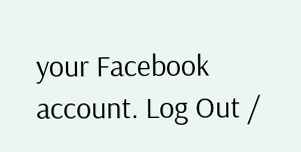your Facebook account. Log Out /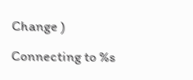Change )

Connecting to %s